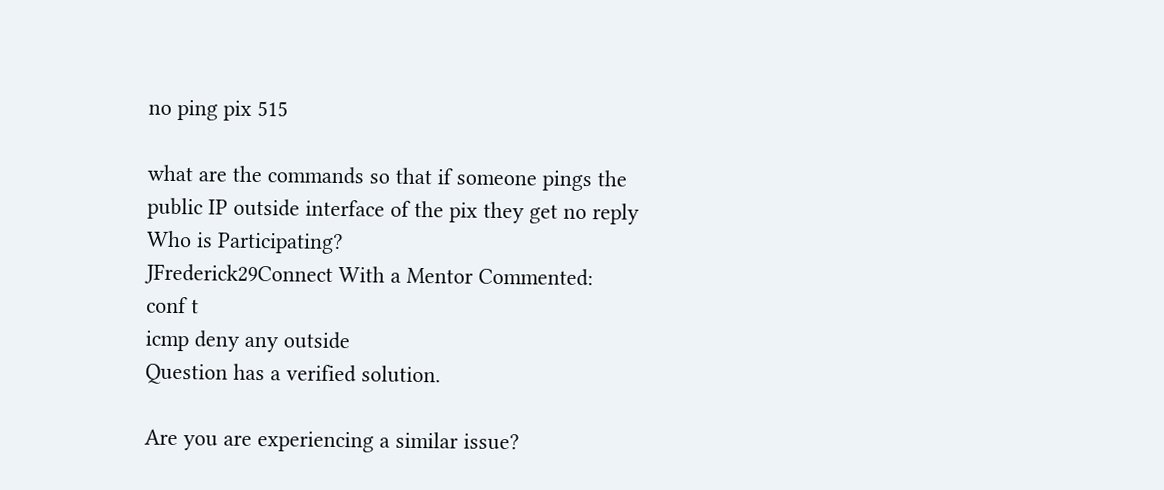no ping pix 515

what are the commands so that if someone pings the public IP outside interface of the pix they get no reply
Who is Participating?
JFrederick29Connect With a Mentor Commented:
conf t
icmp deny any outside
Question has a verified solution.

Are you are experiencing a similar issue?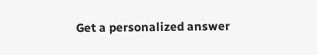Get a personalized answer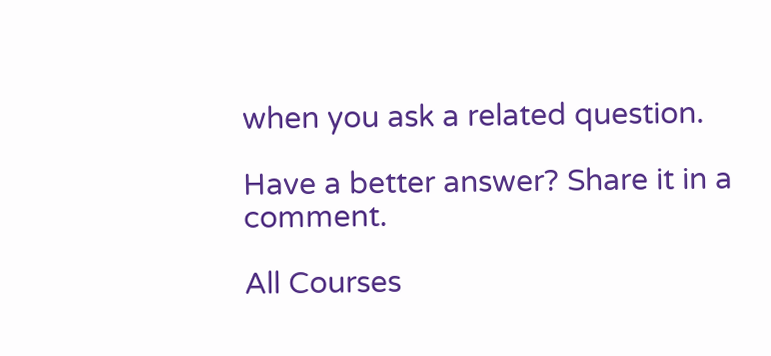when you ask a related question.

Have a better answer? Share it in a comment.

All Courses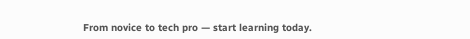From novice to tech pro — start learning today.